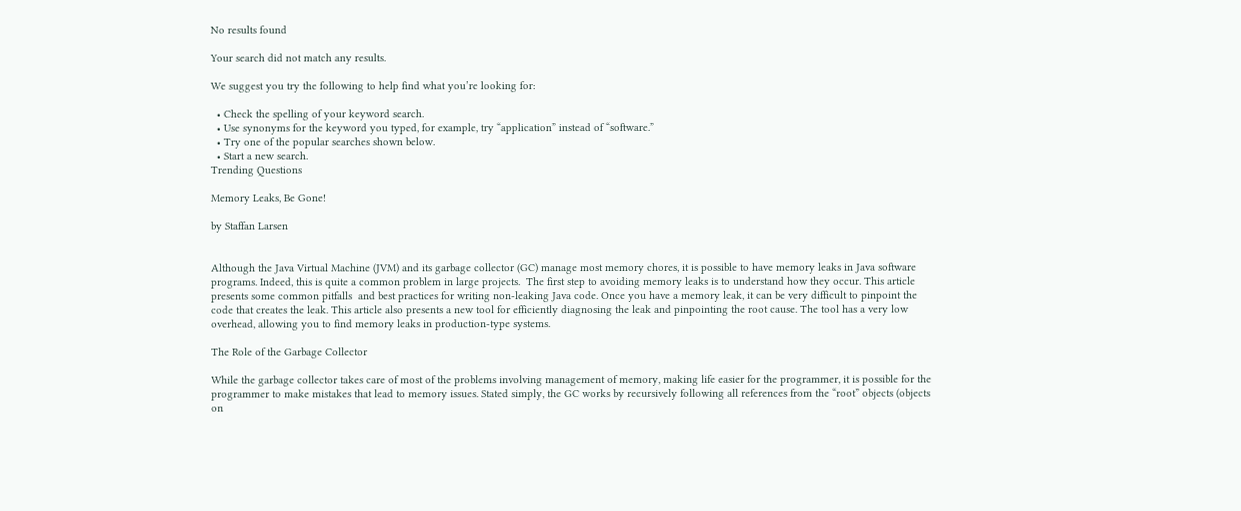No results found

Your search did not match any results.

We suggest you try the following to help find what you’re looking for:

  • Check the spelling of your keyword search.
  • Use synonyms for the keyword you typed, for example, try “application” instead of “software.”
  • Try one of the popular searches shown below.
  • Start a new search.
Trending Questions

Memory Leaks, Be Gone!

by Staffan Larsen


Although the Java Virtual Machine (JVM) and its garbage collector (GC) manage most memory chores, it is possible to have memory leaks in Java software programs. Indeed, this is quite a common problem in large projects.  The first step to avoiding memory leaks is to understand how they occur. This article presents some common pitfalls  and best practices for writing non-leaking Java code. Once you have a memory leak, it can be very difficult to pinpoint the code that creates the leak. This article also presents a new tool for efficiently diagnosing the leak and pinpointing the root cause. The tool has a very low overhead, allowing you to find memory leaks in production-type systems.

The Role of the Garbage Collector

While the garbage collector takes care of most of the problems involving management of memory, making life easier for the programmer, it is possible for the programmer to make mistakes that lead to memory issues. Stated simply, the GC works by recursively following all references from the “root” objects (objects on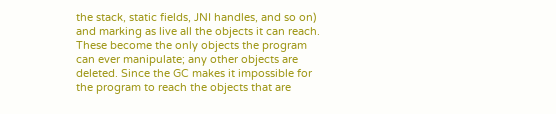the stack, static fields, JNI handles, and so on) and marking as live all the objects it can reach. These become the only objects the program can ever manipulate; any other objects are deleted. Since the GC makes it impossible for the program to reach the objects that are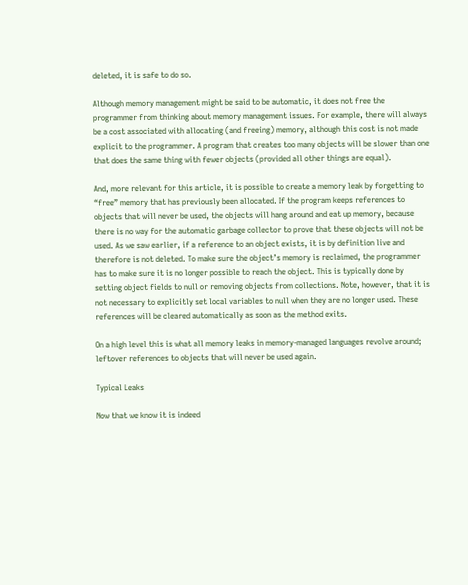deleted, it is safe to do so.

Although memory management might be said to be automatic, it does not free the programmer from thinking about memory management issues. For example, there will always be a cost associated with allocating (and freeing) memory, although this cost is not made explicit to the programmer. A program that creates too many objects will be slower than one that does the same thing with fewer objects (provided all other things are equal).

And, more relevant for this article, it is possible to create a memory leak by forgetting to “free” memory that has previously been allocated. If the program keeps references to objects that will never be used, the objects will hang around and eat up memory, because there is no way for the automatic garbage collector to prove that these objects will not be used. As we saw earlier, if a reference to an object exists, it is by definition live and therefore is not deleted. To make sure the object’s memory is reclaimed, the programmer has to make sure it is no longer possible to reach the object. This is typically done by setting object fields to null or removing objects from collections. Note, however, that it is not necessary to explicitly set local variables to null when they are no longer used. These references will be cleared automatically as soon as the method exits.

On a high level this is what all memory leaks in memory-managed languages revolve around; leftover references to objects that will never be used again.

Typical Leaks

Now that we know it is indeed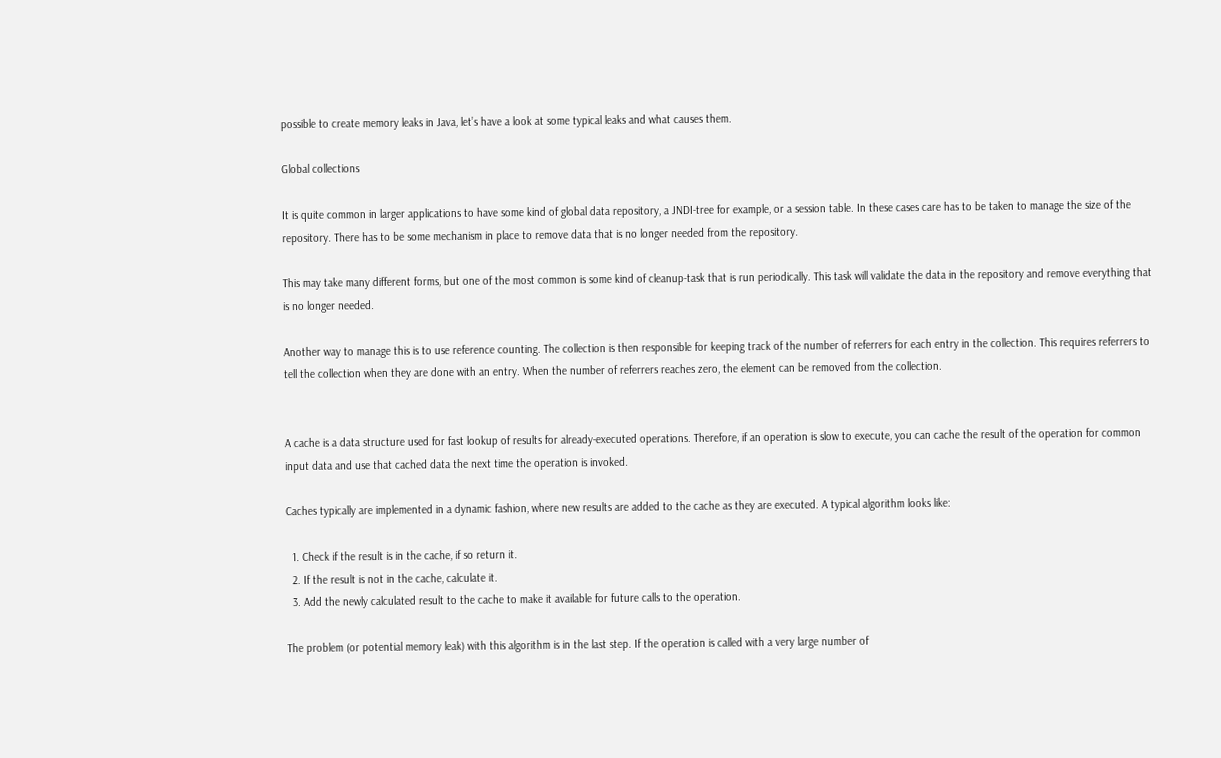possible to create memory leaks in Java, let’s have a look at some typical leaks and what causes them.

Global collections

It is quite common in larger applications to have some kind of global data repository, a JNDI-tree for example, or a session table. In these cases care has to be taken to manage the size of the repository. There has to be some mechanism in place to remove data that is no longer needed from the repository.

This may take many different forms, but one of the most common is some kind of cleanup-task that is run periodically. This task will validate the data in the repository and remove everything that is no longer needed.

Another way to manage this is to use reference counting. The collection is then responsible for keeping track of the number of referrers for each entry in the collection. This requires referrers to tell the collection when they are done with an entry. When the number of referrers reaches zero, the element can be removed from the collection.


A cache is a data structure used for fast lookup of results for already-executed operations. Therefore, if an operation is slow to execute, you can cache the result of the operation for common input data and use that cached data the next time the operation is invoked.

Caches typically are implemented in a dynamic fashion, where new results are added to the cache as they are executed. A typical algorithm looks like:

  1. Check if the result is in the cache, if so return it.
  2. If the result is not in the cache, calculate it.
  3. Add the newly calculated result to the cache to make it available for future calls to the operation.

The problem (or potential memory leak) with this algorithm is in the last step. If the operation is called with a very large number of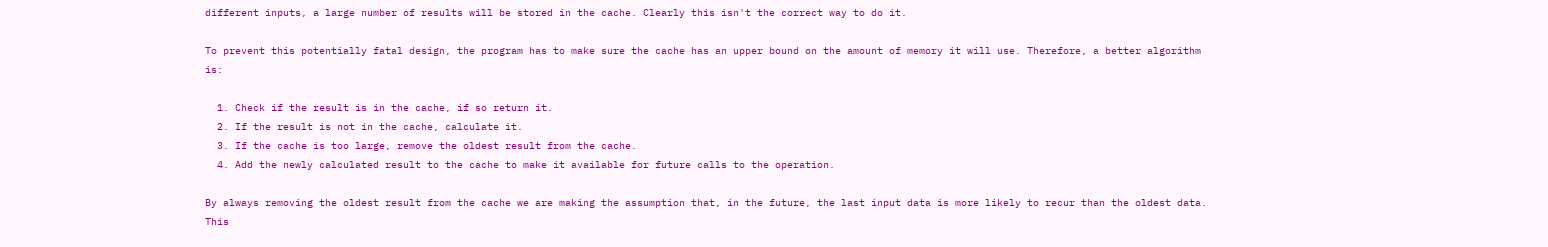different inputs, a large number of results will be stored in the cache. Clearly this isn't the correct way to do it.

To prevent this potentially fatal design, the program has to make sure the cache has an upper bound on the amount of memory it will use. Therefore, a better algorithm is:

  1. Check if the result is in the cache, if so return it.
  2. If the result is not in the cache, calculate it.
  3. If the cache is too large, remove the oldest result from the cache.
  4. Add the newly calculated result to the cache to make it available for future calls to the operation.

By always removing the oldest result from the cache we are making the assumption that, in the future, the last input data is more likely to recur than the oldest data. This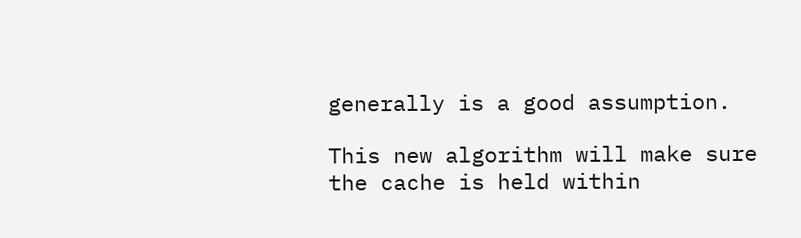generally is a good assumption.

This new algorithm will make sure the cache is held within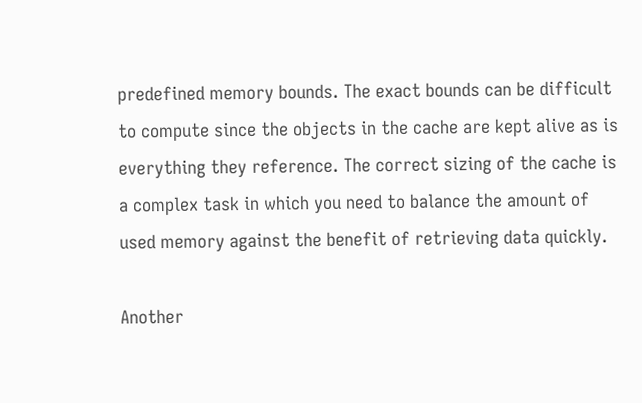predefined memory bounds. The exact bounds can be difficult to compute since the objects in the cache are kept alive as is everything they reference. The correct sizing of the cache is a complex task in which you need to balance the amount of used memory against the benefit of retrieving data quickly.

Another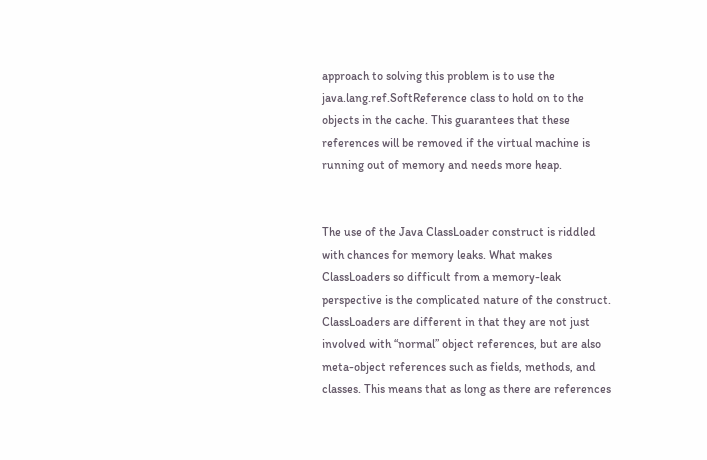approach to solving this problem is to use the java.lang.ref.SoftReference class to hold on to the objects in the cache. This guarantees that these references will be removed if the virtual machine is running out of memory and needs more heap.


The use of the Java ClassLoader construct is riddled with chances for memory leaks. What makes ClassLoaders so difficult from a memory-leak perspective is the complicated nature of the construct. ClassLoaders are different in that they are not just involved with “normal” object references, but are also meta-object references such as fields, methods, and classes. This means that as long as there are references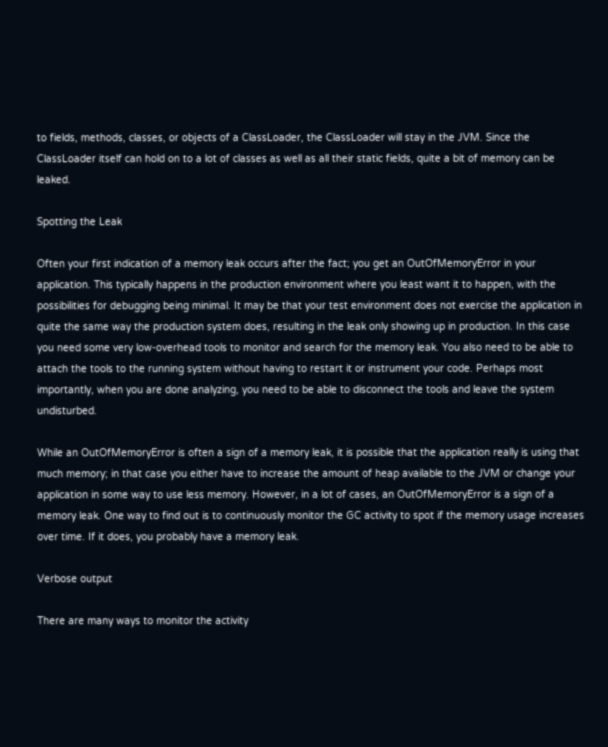to fields, methods, classes, or objects of a ClassLoader, the ClassLoader will stay in the JVM. Since the ClassLoader itself can hold on to a lot of classes as well as all their static fields, quite a bit of memory can be leaked.

Spotting the Leak

Often your first indication of a memory leak occurs after the fact; you get an OutOfMemoryError in your application. This typically happens in the production environment where you least want it to happen, with the possibilities for debugging being minimal. It may be that your test environment does not exercise the application in quite the same way the production system does, resulting in the leak only showing up in production. In this case you need some very low-overhead tools to monitor and search for the memory leak. You also need to be able to attach the tools to the running system without having to restart it or instrument your code. Perhaps most importantly, when you are done analyzing, you need to be able to disconnect the tools and leave the system undisturbed.

While an OutOfMemoryError is often a sign of a memory leak, it is possible that the application really is using that much memory; in that case you either have to increase the amount of heap available to the JVM or change your application in some way to use less memory. However, in a lot of cases, an OutOfMemoryError is a sign of a memory leak. One way to find out is to continuously monitor the GC activity to spot if the memory usage increases over time. If it does, you probably have a memory leak.

Verbose output

There are many ways to monitor the activity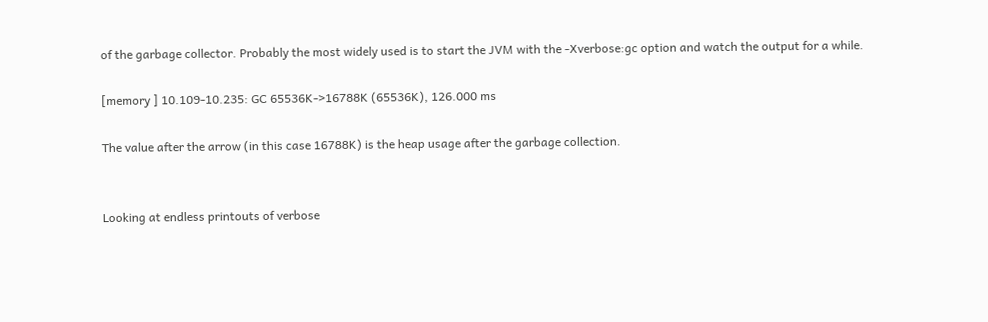of the garbage collector. Probably the most widely used is to start the JVM with the -Xverbose:gc option and watch the output for a while.

[memory ] 10.109-10.235: GC 65536K->16788K (65536K), 126.000 ms

The value after the arrow (in this case 16788K) is the heap usage after the garbage collection.


Looking at endless printouts of verbose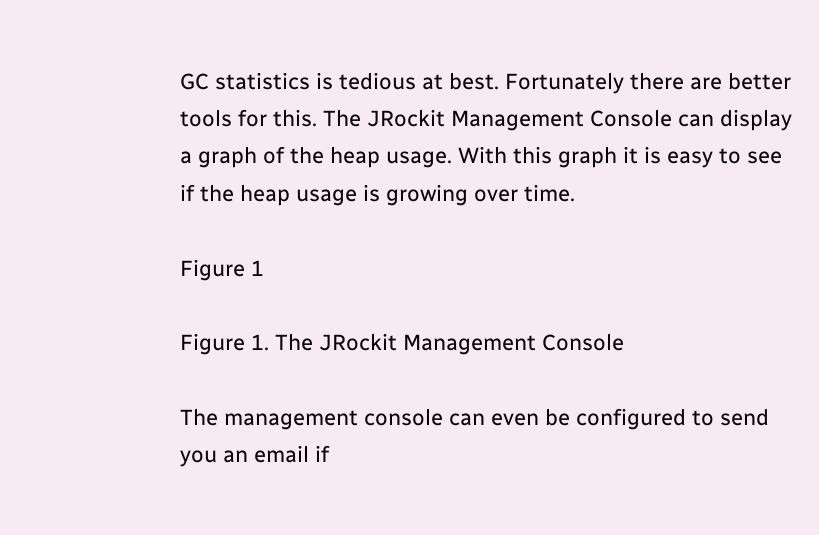GC statistics is tedious at best. Fortunately there are better tools for this. The JRockit Management Console can display a graph of the heap usage. With this graph it is easy to see if the heap usage is growing over time.

Figure 1

Figure 1. The JRockit Management Console

The management console can even be configured to send you an email if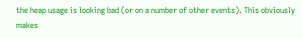the heap usage is looking bad (or on a number of other events). This obviously makes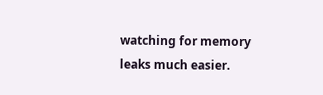watching for memory leaks much easier.